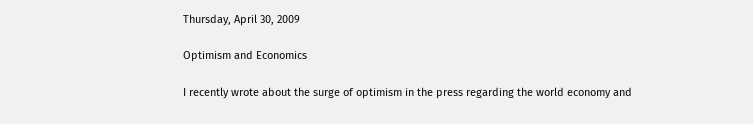Thursday, April 30, 2009

Optimism and Economics

I recently wrote about the surge of optimism in the press regarding the world economy and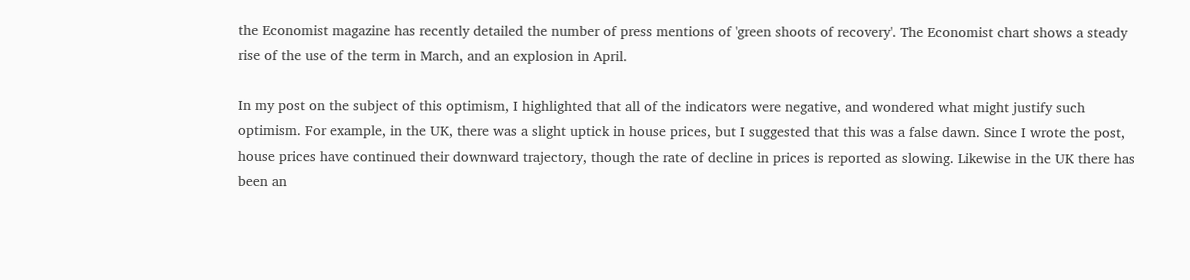the Economist magazine has recently detailed the number of press mentions of 'green shoots of recovery'. The Economist chart shows a steady rise of the use of the term in March, and an explosion in April.

In my post on the subject of this optimism, I highlighted that all of the indicators were negative, and wondered what might justify such optimism. For example, in the UK, there was a slight uptick in house prices, but I suggested that this was a false dawn. Since I wrote the post, house prices have continued their downward trajectory, though the rate of decline in prices is reported as slowing. Likewise in the UK there has been an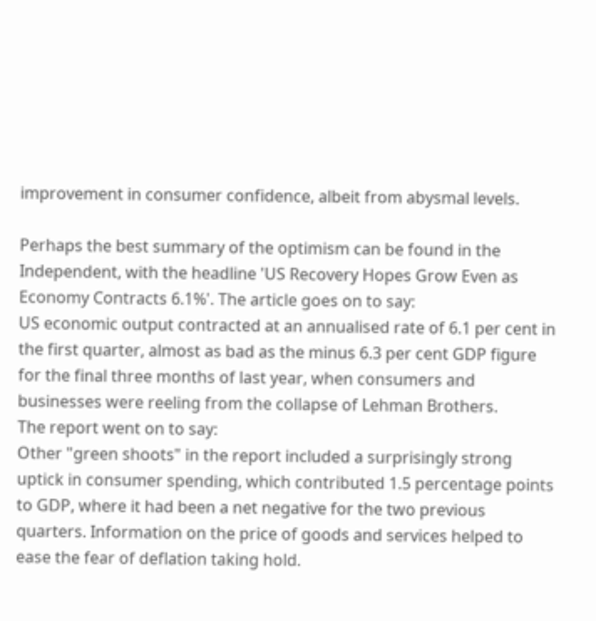improvement in consumer confidence, albeit from abysmal levels.

Perhaps the best summary of the optimism can be found in the Independent, with the headline 'US Recovery Hopes Grow Even as Economy Contracts 6.1%'. The article goes on to say:
US economic output contracted at an annualised rate of 6.1 per cent in the first quarter, almost as bad as the minus 6.3 per cent GDP figure for the final three months of last year, when consumers and businesses were reeling from the collapse of Lehman Brothers.
The report went on to say:
Other "green shoots" in the report included a surprisingly strong uptick in consumer spending, which contributed 1.5 percentage points to GDP, where it had been a net negative for the two previous quarters. Information on the price of goods and services helped to ease the fear of deflation taking hold.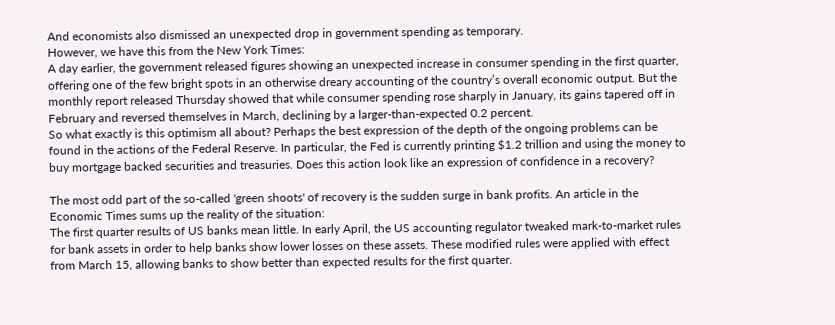And economists also dismissed an unexpected drop in government spending as temporary.
However, we have this from the New York Times:
A day earlier, the government released figures showing an unexpected increase in consumer spending in the first quarter, offering one of the few bright spots in an otherwise dreary accounting of the country’s overall economic output. But the monthly report released Thursday showed that while consumer spending rose sharply in January, its gains tapered off in February and reversed themselves in March, declining by a larger-than-expected 0.2 percent.
So what exactly is this optimism all about? Perhaps the best expression of the depth of the ongoing problems can be found in the actions of the Federal Reserve. In particular, the Fed is currently printing $1.2 trillion and using the money to buy mortgage backed securities and treasuries. Does this action look like an expression of confidence in a recovery?

The most odd part of the so-called 'green shoots' of recovery is the sudden surge in bank profits. An article in the Economic Times sums up the reality of the situation:
The first quarter results of US banks mean little. In early April, the US accounting regulator tweaked mark-to-market rules for bank assets in order to help banks show lower losses on these assets. These modified rules were applied with effect from March 15, allowing banks to show better than expected results for the first quarter.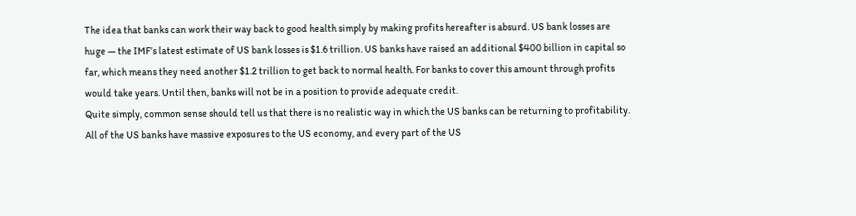The idea that banks can work their way back to good health simply by making profits hereafter is absurd. US bank losses are huge — the IMF’s latest estimate of US bank losses is $1.6 trillion. US banks have raised an additional $400 billion in capital so far, which means they need another $1.2 trillion to get back to normal health. For banks to cover this amount through profits would take years. Until then, banks will not be in a position to provide adequate credit.
Quite simply, common sense should tell us that there is no realistic way in which the US banks can be returning to profitability. All of the US banks have massive exposures to the US economy, and every part of the US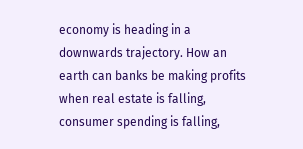economy is heading in a downwards trajectory. How an earth can banks be making profits when real estate is falling, consumer spending is falling,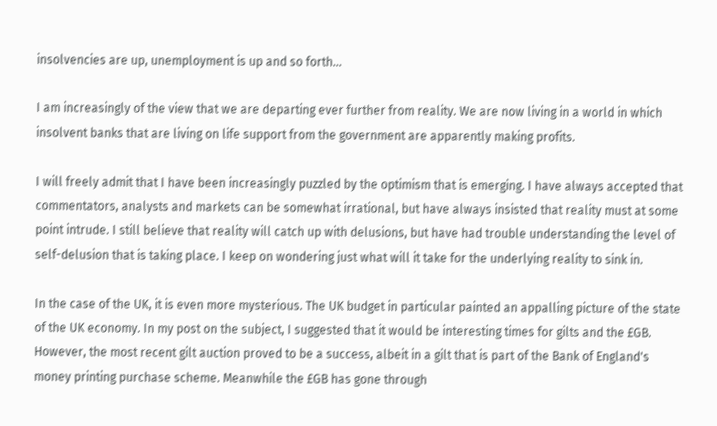insolvencies are up, unemployment is up and so forth...

I am increasingly of the view that we are departing ever further from reality. We are now living in a world in which insolvent banks that are living on life support from the government are apparently making profits.

I will freely admit that I have been increasingly puzzled by the optimism that is emerging. I have always accepted that commentators, analysts and markets can be somewhat irrational, but have always insisted that reality must at some point intrude. I still believe that reality will catch up with delusions, but have had trouble understanding the level of self-delusion that is taking place. I keep on wondering just what will it take for the underlying reality to sink in.

In the case of the UK, it is even more mysterious. The UK budget in particular painted an appalling picture of the state of the UK economy. In my post on the subject, I suggested that it would be interesting times for gilts and the £GB. However, the most recent gilt auction proved to be a success, albeit in a gilt that is part of the Bank of England's money printing purchase scheme. Meanwhile the £GB has gone through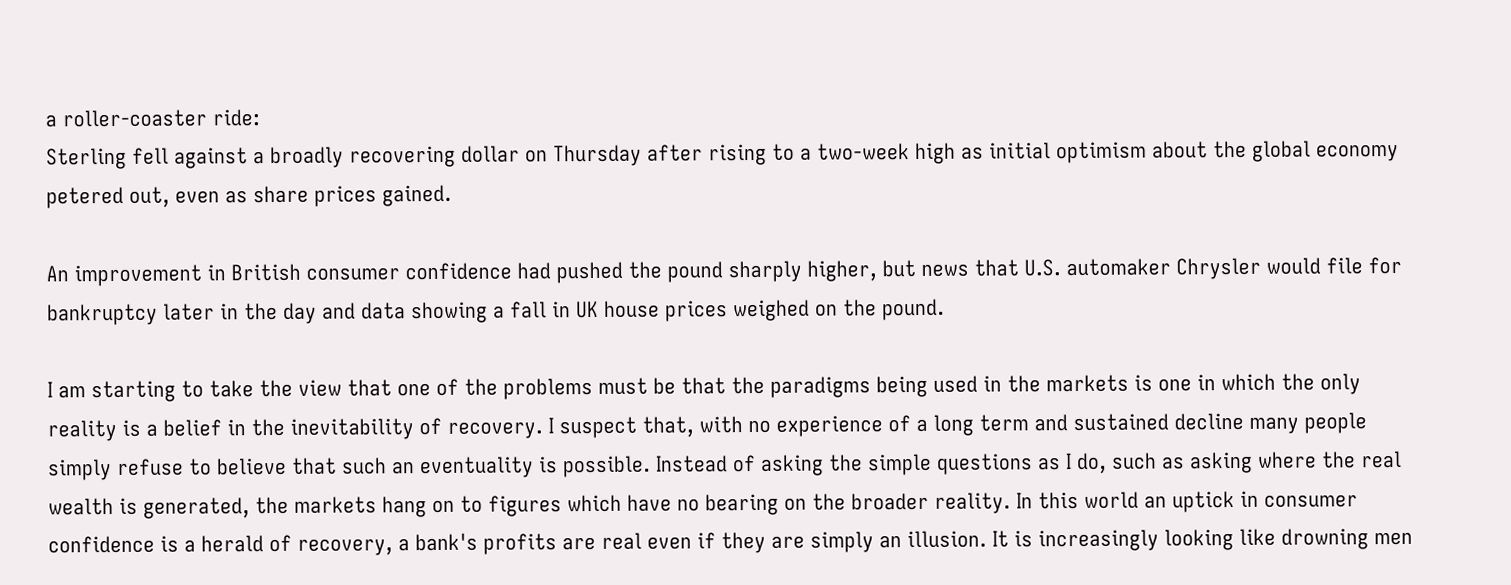a roller-coaster ride:
Sterling fell against a broadly recovering dollar on Thursday after rising to a two-week high as initial optimism about the global economy petered out, even as share prices gained.

An improvement in British consumer confidence had pushed the pound sharply higher, but news that U.S. automaker Chrysler would file for bankruptcy later in the day and data showing a fall in UK house prices weighed on the pound.

I am starting to take the view that one of the problems must be that the paradigms being used in the markets is one in which the only reality is a belief in the inevitability of recovery. I suspect that, with no experience of a long term and sustained decline many people simply refuse to believe that such an eventuality is possible. Instead of asking the simple questions as I do, such as asking where the real wealth is generated, the markets hang on to figures which have no bearing on the broader reality. In this world an uptick in consumer confidence is a herald of recovery, a bank's profits are real even if they are simply an illusion. It is increasingly looking like drowning men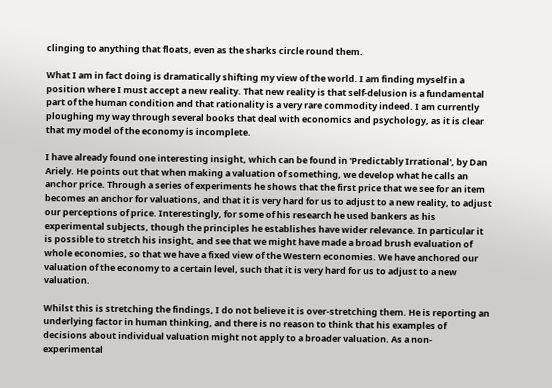clinging to anything that floats, even as the sharks circle round them.

What I am in fact doing is dramatically shifting my view of the world. I am finding myself in a position where I must accept a new reality. That new reality is that self-delusion is a fundamental part of the human condition and that rationality is a very rare commodity indeed. I am currently ploughing my way through several books that deal with economics and psychology, as it is clear that my model of the economy is incomplete.

I have already found one interesting insight, which can be found in 'Predictably Irrational', by Dan Ariely. He points out that when making a valuation of something, we develop what he calls an anchor price. Through a series of experiments he shows that the first price that we see for an item becomes an anchor for valuations, and that it is very hard for us to adjust to a new reality, to adjust our perceptions of price. Interestingly, for some of his research he used bankers as his experimental subjects, though the principles he establishes have wider relevance. In particular it is possible to stretch his insight, and see that we might have made a broad brush evaluation of whole economies, so that we have a fixed view of the Western economies. We have anchored our valuation of the economy to a certain level, such that it is very hard for us to adjust to a new valuation.

Whilst this is stretching the findings, I do not believe it is over-stretching them. He is reporting an underlying factor in human thinking, and there is no reason to think that his examples of decisions about individual valuation might not apply to a broader valuation. As a non-experimental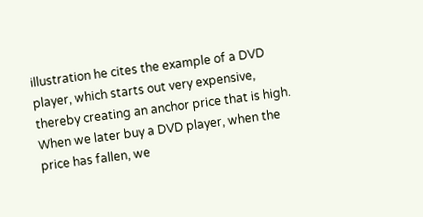illustration he cites the example of a DVD player, which starts out very expensive, thereby creating an anchor price that is high. When we later buy a DVD player, when the price has fallen, we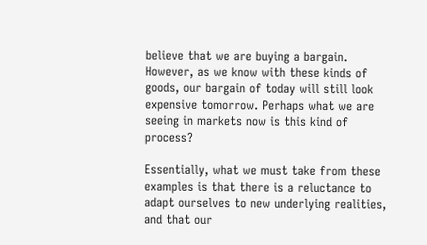believe that we are buying a bargain. However, as we know with these kinds of goods, our bargain of today will still look expensive tomorrow. Perhaps what we are seeing in markets now is this kind of process?

Essentially, what we must take from these examples is that there is a reluctance to adapt ourselves to new underlying realities, and that our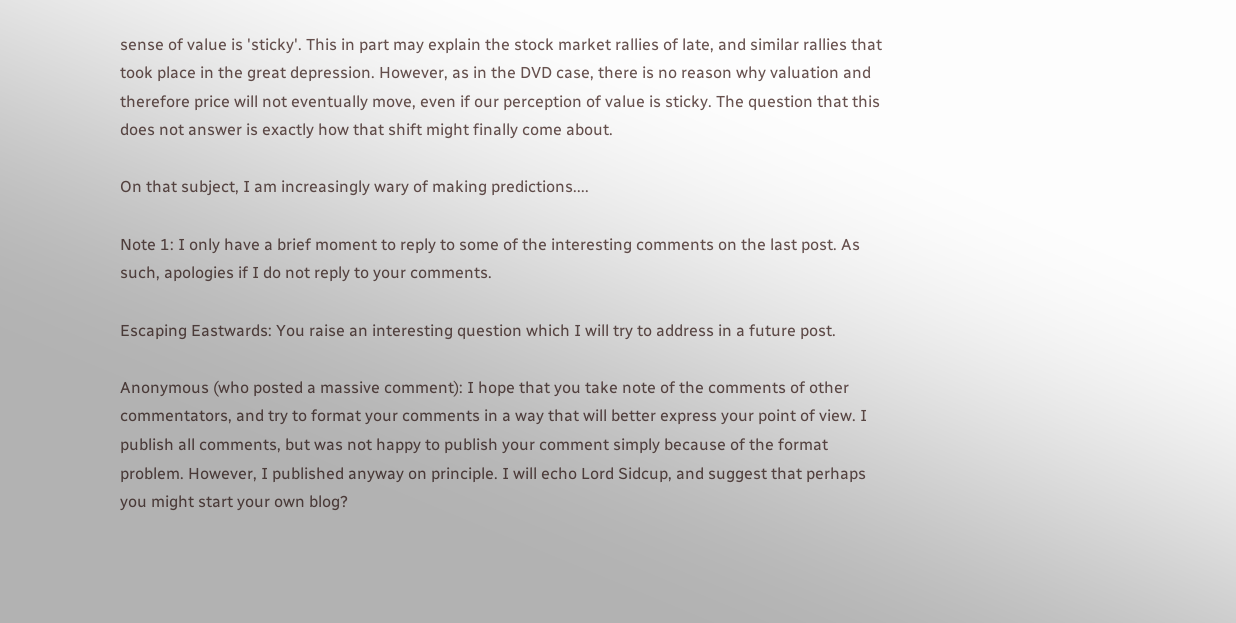sense of value is 'sticky'. This in part may explain the stock market rallies of late, and similar rallies that took place in the great depression. However, as in the DVD case, there is no reason why valuation and therefore price will not eventually move, even if our perception of value is sticky. The question that this does not answer is exactly how that shift might finally come about.

On that subject, I am increasingly wary of making predictions....

Note 1: I only have a brief moment to reply to some of the interesting comments on the last post. As such, apologies if I do not reply to your comments.

Escaping Eastwards: You raise an interesting question which I will try to address in a future post.

Anonymous (who posted a massive comment): I hope that you take note of the comments of other commentators, and try to format your comments in a way that will better express your point of view. I publish all comments, but was not happy to publish your comment simply because of the format problem. However, I published anyway on principle. I will echo Lord Sidcup, and suggest that perhaps you might start your own blog?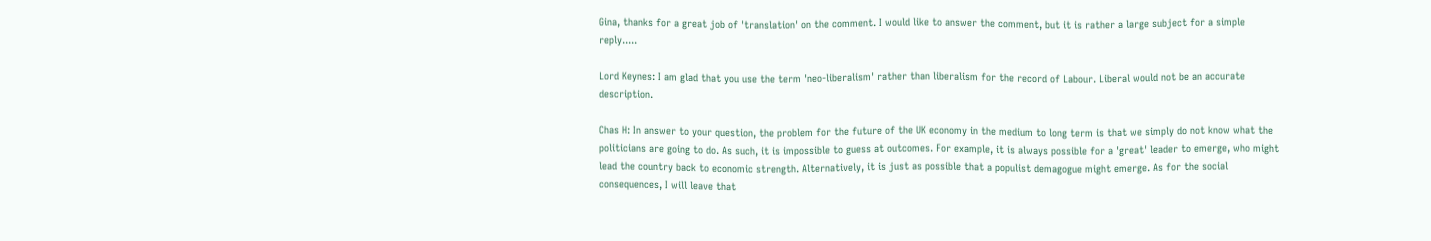Gina, thanks for a great job of 'translation' on the comment. I would like to answer the comment, but it is rather a large subject for a simple reply.....

Lord Keynes: I am glad that you use the term 'neo-liberalism' rather than liberalism for the record of Labour. Liberal would not be an accurate description.

Chas H: In answer to your question, the problem for the future of the UK economy in the medium to long term is that we simply do not know what the politicians are going to do. As such, it is impossible to guess at outcomes. For example, it is always possible for a 'great' leader to emerge, who might lead the country back to economic strength. Alternatively, it is just as possible that a populist demagogue might emerge. As for the social consequences, I will leave that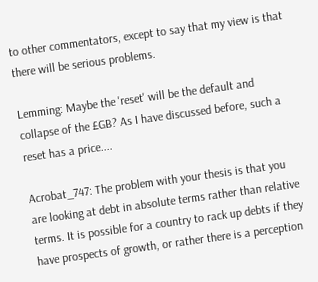to other commentators, except to say that my view is that there will be serious problems.

Lemming: Maybe the 'reset' will be the default and collapse of the £GB? As I have discussed before, such a reset has a price....

Acrobat_747: The problem with your thesis is that you are looking at debt in absolute terms rather than relative terms. It is possible for a country to rack up debts if they have prospects of growth, or rather there is a perception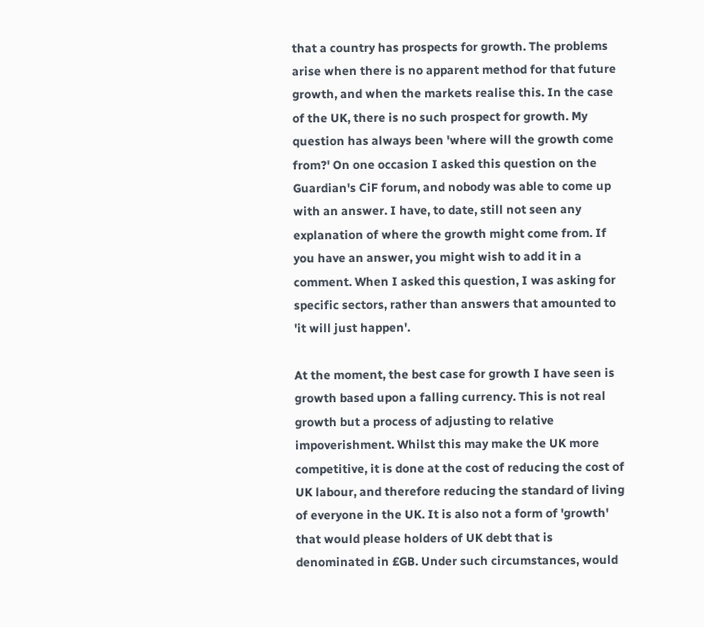that a country has prospects for growth. The problems arise when there is no apparent method for that future growth, and when the markets realise this. In the case of the UK, there is no such prospect for growth. My question has always been 'where will the growth come from?' On one occasion I asked this question on the Guardian's CiF forum, and nobody was able to come up with an answer. I have, to date, still not seen any explanation of where the growth might come from. If you have an answer, you might wish to add it in a comment. When I asked this question, I was asking for specific sectors, rather than answers that amounted to 'it will just happen'.

At the moment, the best case for growth I have seen is growth based upon a falling currency. This is not real growth but a process of adjusting to relative impoverishment. Whilst this may make the UK more competitive, it is done at the cost of reducing the cost of UK labour, and therefore reducing the standard of living of everyone in the UK. It is also not a form of 'growth' that would please holders of UK debt that is denominated in £GB. Under such circumstances, would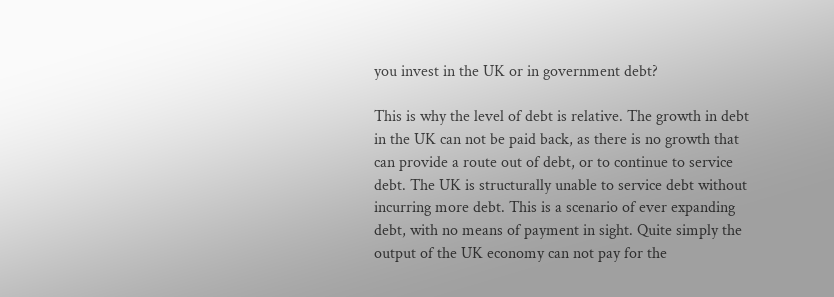you invest in the UK or in government debt?

This is why the level of debt is relative. The growth in debt in the UK can not be paid back, as there is no growth that can provide a route out of debt, or to continue to service debt. The UK is structurally unable to service debt without incurring more debt. This is a scenario of ever expanding debt, with no means of payment in sight. Quite simply the output of the UK economy can not pay for the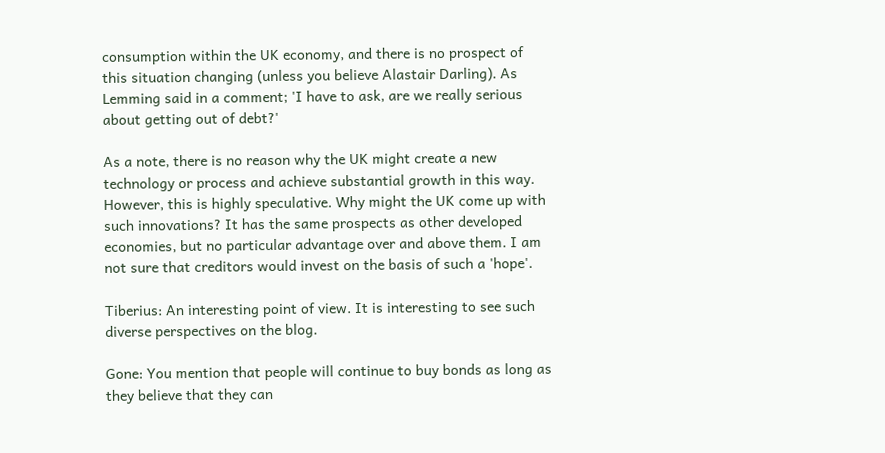consumption within the UK economy, and there is no prospect of this situation changing (unless you believe Alastair Darling). As Lemming said in a comment; 'I have to ask, are we really serious about getting out of debt?'

As a note, there is no reason why the UK might create a new technology or process and achieve substantial growth in this way. However, this is highly speculative. Why might the UK come up with such innovations? It has the same prospects as other developed economies, but no particular advantage over and above them. I am not sure that creditors would invest on the basis of such a 'hope'.

Tiberius: An interesting point of view. It is interesting to see such diverse perspectives on the blog.

Gone: You mention that people will continue to buy bonds as long as they believe that they can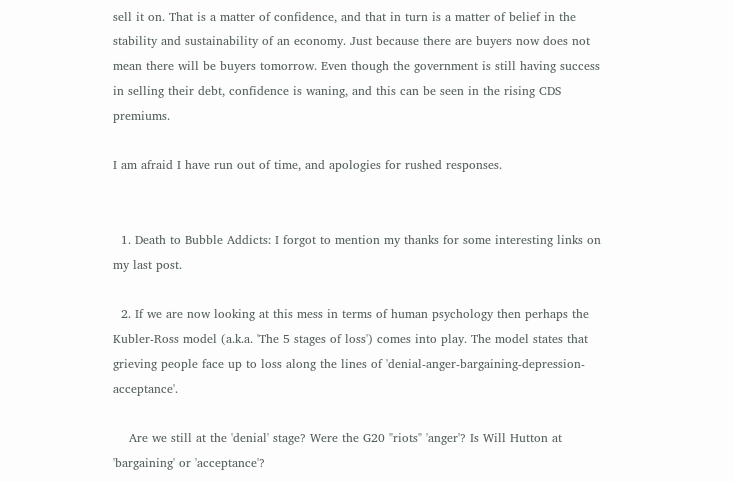sell it on. That is a matter of confidence, and that in turn is a matter of belief in the stability and sustainability of an economy. Just because there are buyers now does not mean there will be buyers tomorrow. Even though the government is still having success in selling their debt, confidence is waning, and this can be seen in the rising CDS premiums.

I am afraid I have run out of time, and apologies for rushed responses.


  1. Death to Bubble Addicts: I forgot to mention my thanks for some interesting links on my last post.

  2. If we are now looking at this mess in terms of human psychology then perhaps the Kubler-Ross model (a.k.a. 'The 5 stages of loss') comes into play. The model states that grieving people face up to loss along the lines of 'denial-anger-bargaining-depression-acceptance'.

    Are we still at the 'denial' stage? Were the G20 "riots" 'anger'? Is Will Hutton at 'bargaining' or 'acceptance'?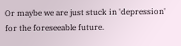Or maybe we are just stuck in 'depression' for the foreseeable future.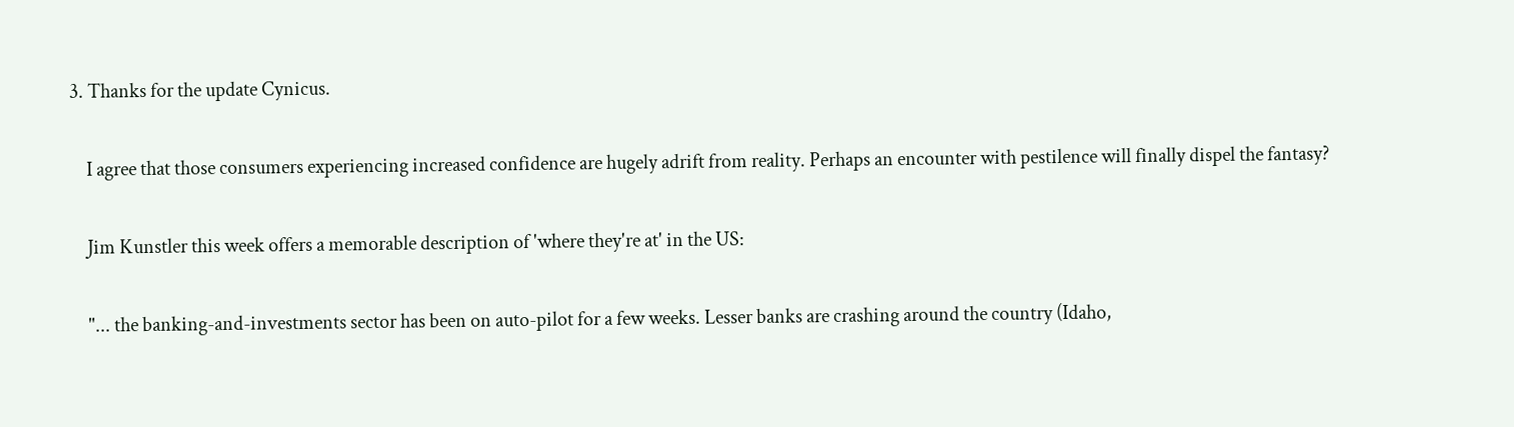3. Thanks for the update Cynicus.

    I agree that those consumers experiencing increased confidence are hugely adrift from reality. Perhaps an encounter with pestilence will finally dispel the fantasy?

    Jim Kunstler this week offers a memorable description of 'where they're at' in the US:

    "... the banking-and-investments sector has been on auto-pilot for a few weeks. Lesser banks are crashing around the country (Idaho,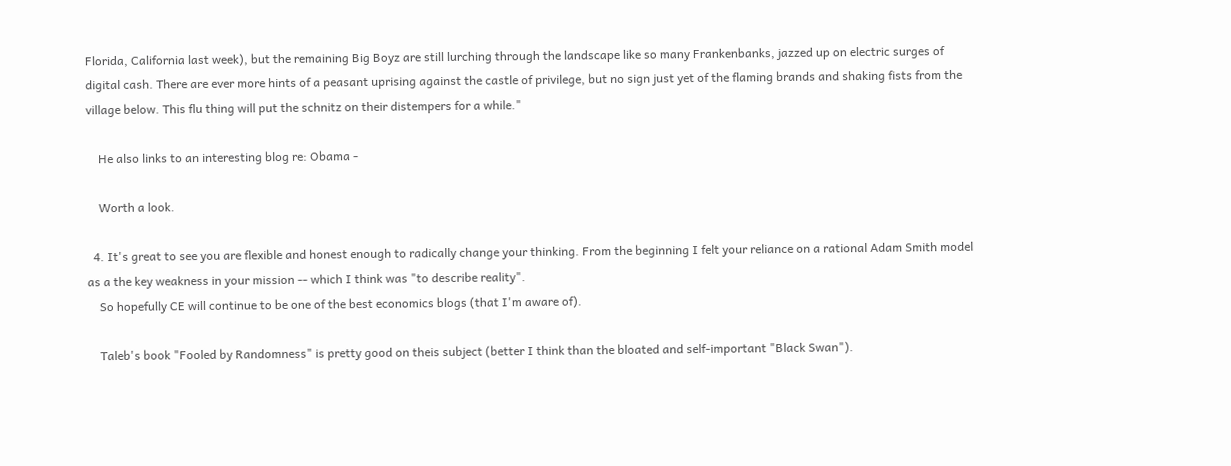Florida, California last week), but the remaining Big Boyz are still lurching through the landscape like so many Frankenbanks, jazzed up on electric surges of digital cash. There are ever more hints of a peasant uprising against the castle of privilege, but no sign just yet of the flaming brands and shaking fists from the village below. This flu thing will put the schnitz on their distempers for a while."

    He also links to an interesting blog re: Obama -

    Worth a look.

  4. It's great to see you are flexible and honest enough to radically change your thinking. From the beginning I felt your reliance on a rational Adam Smith model as a the key weakness in your mission -- which I think was "to describe reality".
    So hopefully CE will continue to be one of the best economics blogs (that I'm aware of).

    Taleb's book "Fooled by Randomness" is pretty good on theis subject (better I think than the bloated and self-important "Black Swan").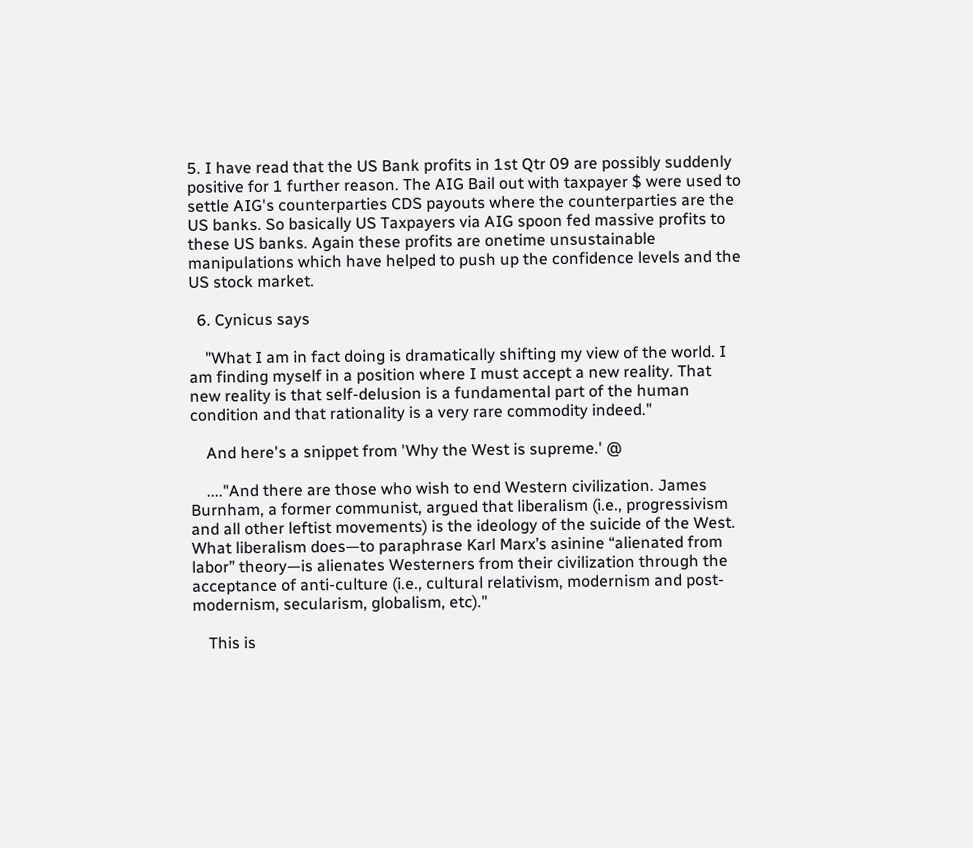5. I have read that the US Bank profits in 1st Qtr 09 are possibly suddenly positive for 1 further reason. The AIG Bail out with taxpayer $ were used to settle AIG's counterparties CDS payouts where the counterparties are the US banks. So basically US Taxpayers via AIG spoon fed massive profits to these US banks. Again these profits are onetime unsustainable manipulations which have helped to push up the confidence levels and the US stock market.

  6. Cynicus says

    "What I am in fact doing is dramatically shifting my view of the world. I am finding myself in a position where I must accept a new reality. That new reality is that self-delusion is a fundamental part of the human condition and that rationality is a very rare commodity indeed."

    And here's a snippet from 'Why the West is supreme.' @

    ...."And there are those who wish to end Western civilization. James Burnham, a former communist, argued that liberalism (i.e., progressivism and all other leftist movements) is the ideology of the suicide of the West. What liberalism does—to paraphrase Karl Marx’s asinine “alienated from labor” theory—is alienates Westerners from their civilization through the acceptance of anti-culture (i.e., cultural relativism, modernism and post-modernism, secularism, globalism, etc)."

    This is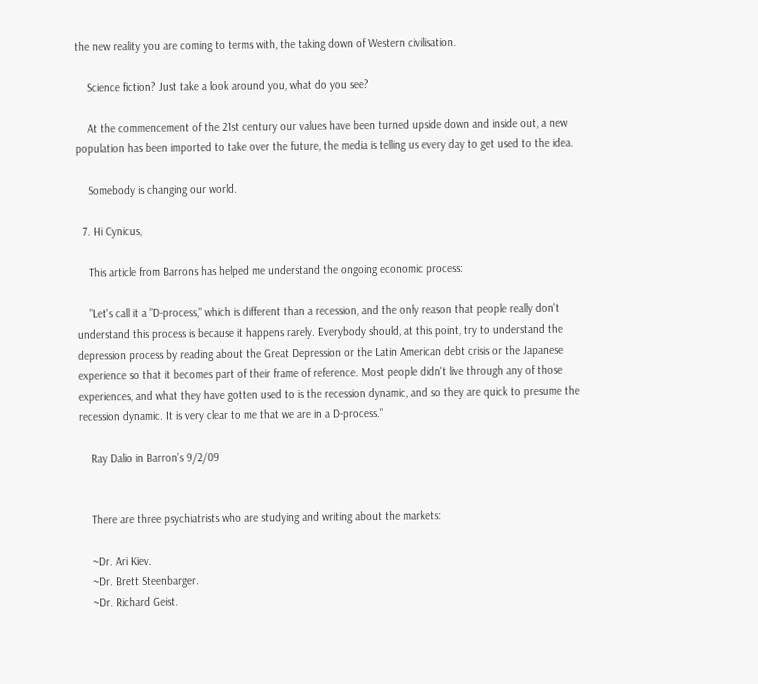the new reality you are coming to terms with, the taking down of Western civilisation.

    Science fiction? Just take a look around you, what do you see?

    At the commencement of the 21st century our values have been turned upside down and inside out, a new population has been imported to take over the future, the media is telling us every day to get used to the idea.

    Somebody is changing our world.

  7. Hi Cynicus,

    This article from Barrons has helped me understand the ongoing economic process:

    "Let's call it a "D-process," which is different than a recession, and the only reason that people really don't understand this process is because it happens rarely. Everybody should, at this point, try to understand the depression process by reading about the Great Depression or the Latin American debt crisis or the Japanese experience so that it becomes part of their frame of reference. Most people didn't live through any of those experiences, and what they have gotten used to is the recession dynamic, and so they are quick to presume the recession dynamic. It is very clear to me that we are in a D-process."

    Ray Dalio in Barron's 9/2/09


    There are three psychiatrists who are studying and writing about the markets:

    ~Dr. Ari Kiev.
    ~Dr. Brett Steenbarger.
    ~Dr. Richard Geist.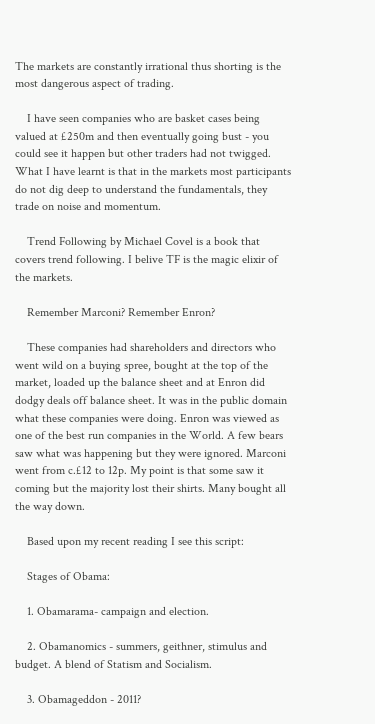The markets are constantly irrational thus shorting is the most dangerous aspect of trading.

    I have seen companies who are basket cases being valued at £250m and then eventually going bust - you could see it happen but other traders had not twigged. What I have learnt is that in the markets most participants do not dig deep to understand the fundamentals, they trade on noise and momentum.

    Trend Following by Michael Covel is a book that covers trend following. I belive TF is the magic elixir of the markets.

    Remember Marconi? Remember Enron?

    These companies had shareholders and directors who went wild on a buying spree, bought at the top of the market, loaded up the balance sheet and at Enron did dodgy deals off balance sheet. It was in the public domain what these companies were doing. Enron was viewed as one of the best run companies in the World. A few bears saw what was happening but they were ignored. Marconi went from c.£12 to 12p. My point is that some saw it coming but the majority lost their shirts. Many bought all the way down.

    Based upon my recent reading I see this script:

    Stages of Obama:

    1. Obamarama- campaign and election.

    2. Obamanomics - summers, geithner, stimulus and budget. A blend of Statism and Socialism.

    3. Obamageddon - 2011?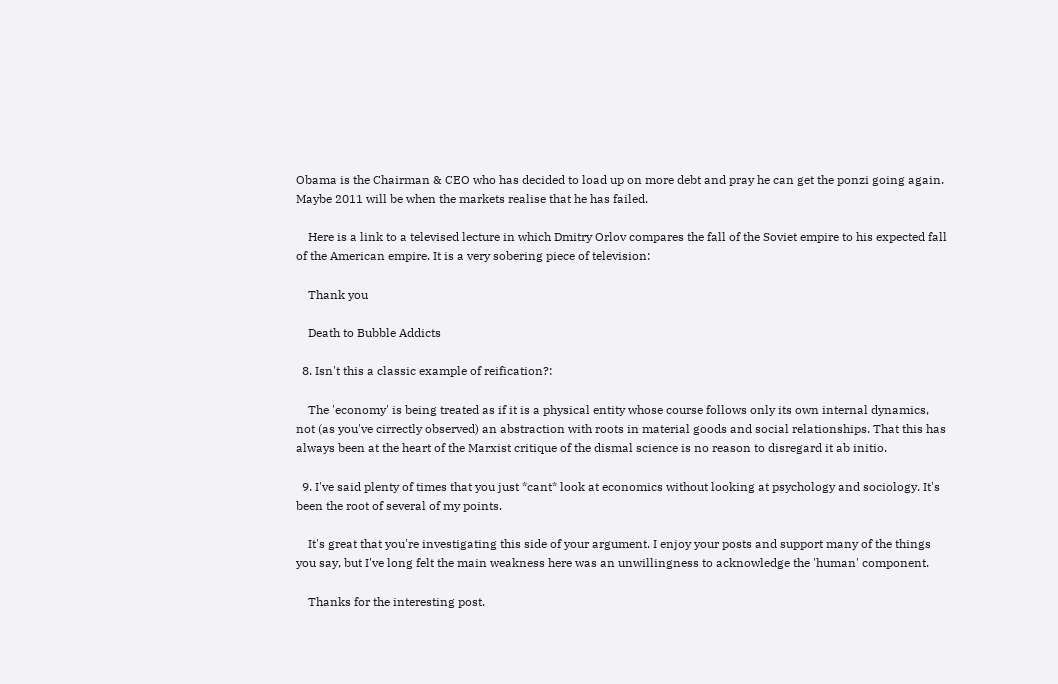Obama is the Chairman & CEO who has decided to load up on more debt and pray he can get the ponzi going again. Maybe 2011 will be when the markets realise that he has failed.

    Here is a link to a televised lecture in which Dmitry Orlov compares the fall of the Soviet empire to his expected fall of the American empire. It is a very sobering piece of television:

    Thank you

    Death to Bubble Addicts

  8. Isn't this a classic example of reification?:

    The 'economy' is being treated as if it is a physical entity whose course follows only its own internal dynamics, not (as you've cirrectly observed) an abstraction with roots in material goods and social relationships. That this has always been at the heart of the Marxist critique of the dismal science is no reason to disregard it ab initio.

  9. I've said plenty of times that you just *cant* look at economics without looking at psychology and sociology. It's been the root of several of my points.

    It's great that you're investigating this side of your argument. I enjoy your posts and support many of the things you say, but I've long felt the main weakness here was an unwillingness to acknowledge the 'human' component.

    Thanks for the interesting post.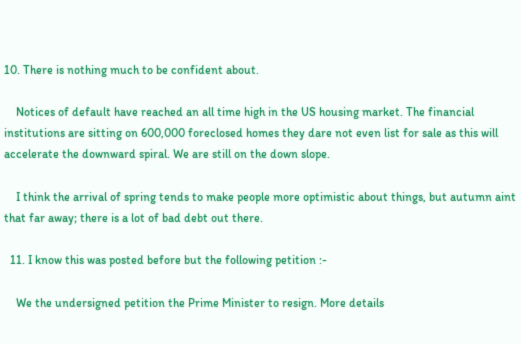10. There is nothing much to be confident about.

    Notices of default have reached an all time high in the US housing market. The financial institutions are sitting on 600,000 foreclosed homes they dare not even list for sale as this will accelerate the downward spiral. We are still on the down slope.

    I think the arrival of spring tends to make people more optimistic about things, but autumn aint that far away; there is a lot of bad debt out there.

  11. I know this was posted before but the following petition :-

    We the undersigned petition the Prime Minister to resign. More details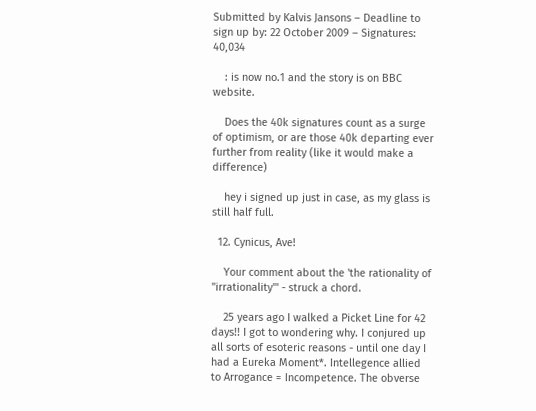Submitted by Kalvis Jansons – Deadline to sign up by: 22 October 2009 – Signatures: 40,034

    : is now no.1 and the story is on BBC website.

    Does the 40k signatures count as a surge of optimism, or are those 40k departing ever further from reality (like it would make a difference)

    hey i signed up just in case, as my glass is still half full.

  12. Cynicus, Ave!

    Your comment about the 'the rationality of "irrationality"' - struck a chord.

    25 years ago I walked a Picket Line for 42 days!! I got to wondering why. I conjured up all sorts of esoteric reasons - until one day I had a Eureka Moment*. Intellegence allied to Arrogance = Incompetence. The obverse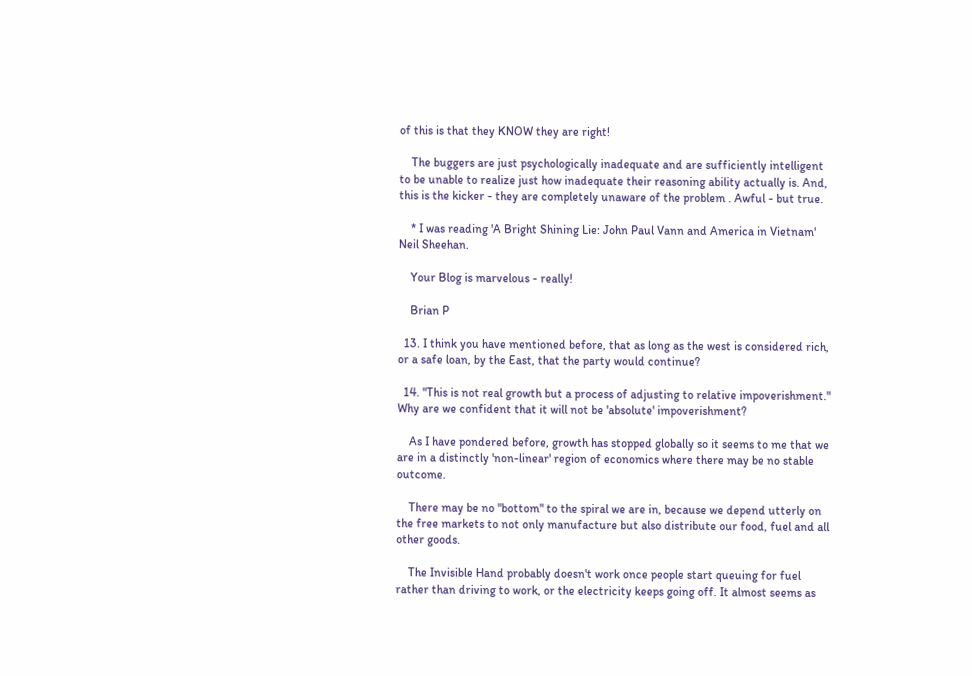of this is that they KNOW they are right!

    The buggers are just psychologically inadequate and are sufficiently intelligent to be unable to realize just how inadequate their reasoning ability actually is. And, this is the kicker - they are completely unaware of the problem . Awful - but true.

    * I was reading 'A Bright Shining Lie: John Paul Vann and America in Vietnam' Neil Sheehan.

    Your Blog is marvelous - really!

    Brian P

  13. I think you have mentioned before, that as long as the west is considered rich, or a safe loan, by the East, that the party would continue?

  14. "This is not real growth but a process of adjusting to relative impoverishment." Why are we confident that it will not be 'absolute' impoverishment?

    As I have pondered before, growth has stopped globally so it seems to me that we are in a distinctly 'non-linear' region of economics where there may be no stable outcome.

    There may be no "bottom" to the spiral we are in, because we depend utterly on the free markets to not only manufacture but also distribute our food, fuel and all other goods.

    The Invisible Hand probably doesn't work once people start queuing for fuel rather than driving to work, or the electricity keeps going off. It almost seems as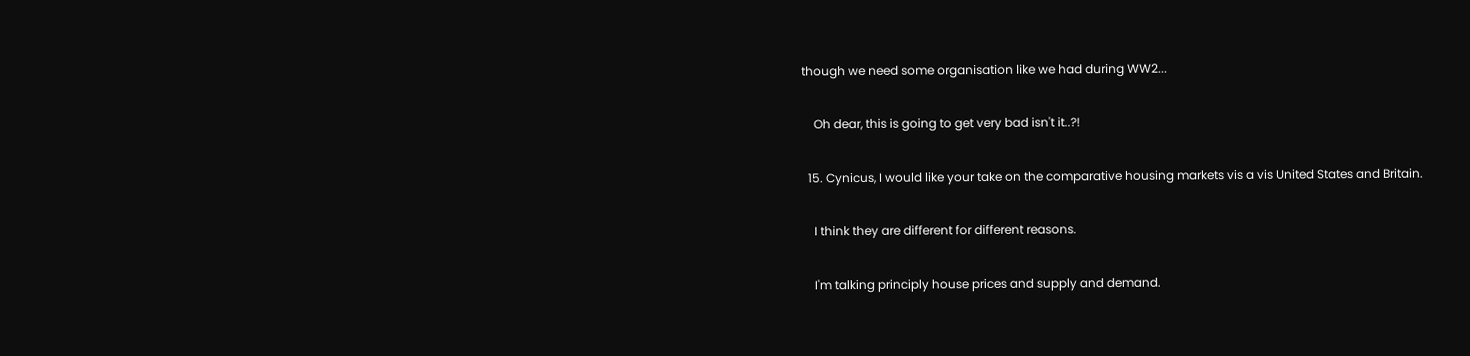though we need some organisation like we had during WW2...

    Oh dear, this is going to get very bad isn't it..?!

  15. Cynicus, I would like your take on the comparative housing markets vis a vis United States and Britain.

    I think they are different for different reasons.

    I'm talking principly house prices and supply and demand.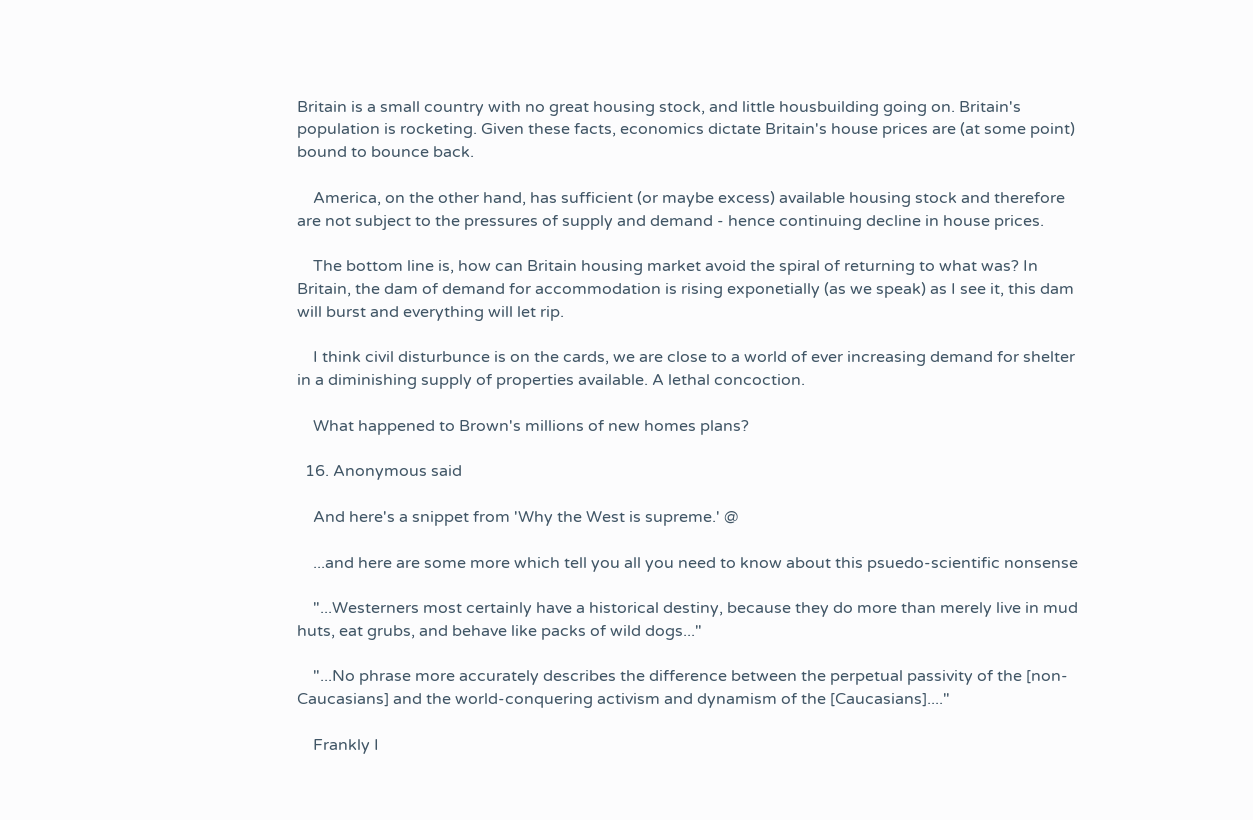Britain is a small country with no great housing stock, and little housbuilding going on. Britain's population is rocketing. Given these facts, economics dictate Britain's house prices are (at some point) bound to bounce back.

    America, on the other hand, has sufficient (or maybe excess) available housing stock and therefore are not subject to the pressures of supply and demand - hence continuing decline in house prices.

    The bottom line is, how can Britain housing market avoid the spiral of returning to what was? In Britain, the dam of demand for accommodation is rising exponetially (as we speak) as I see it, this dam will burst and everything will let rip.

    I think civil disturbunce is on the cards, we are close to a world of ever increasing demand for shelter in a diminishing supply of properties available. A lethal concoction.

    What happened to Brown's millions of new homes plans?

  16. Anonymous said

    And here's a snippet from 'Why the West is supreme.' @

    ...and here are some more which tell you all you need to know about this psuedo-scientific nonsense

    "...Westerners most certainly have a historical destiny, because they do more than merely live in mud huts, eat grubs, and behave like packs of wild dogs..."

    "...No phrase more accurately describes the difference between the perpetual passivity of the [non-Caucasians] and the world-conquering activism and dynamism of the [Caucasians]...."

    Frankly I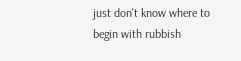just don't know where to begin with rubbish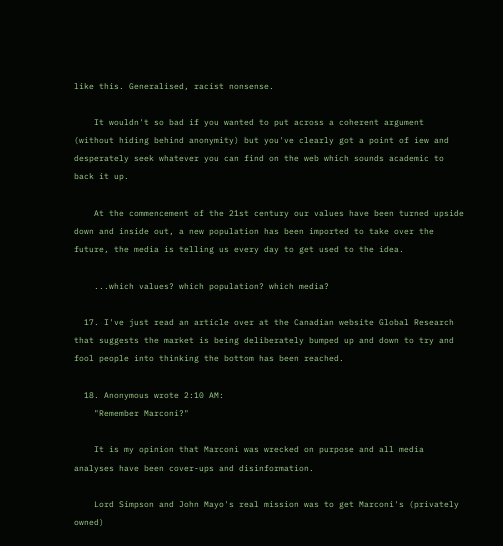like this. Generalised, racist nonsense.

    It wouldn't so bad if you wanted to put across a coherent argument (without hiding behind anonymity) but you've clearly got a point of iew and desperately seek whatever you can find on the web which sounds academic to back it up.

    At the commencement of the 21st century our values have been turned upside down and inside out, a new population has been imported to take over the future, the media is telling us every day to get used to the idea.

    ...which values? which population? which media?

  17. I've just read an article over at the Canadian website Global Research that suggests the market is being deliberately bumped up and down to try and fool people into thinking the bottom has been reached.

  18. Anonymous wrote 2:10 AM:
    "Remember Marconi?"

    It is my opinion that Marconi was wrecked on purpose and all media analyses have been cover-ups and disinformation.

    Lord Simpson and John Mayo's real mission was to get Marconi's (privately owned)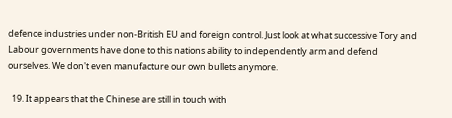defence industries under non-British EU and foreign control. Just look at what successive Tory and Labour governments have done to this nations ability to independently arm and defend ourselves. We don't even manufacture our own bullets anymore.

  19. It appears that the Chinese are still in touch with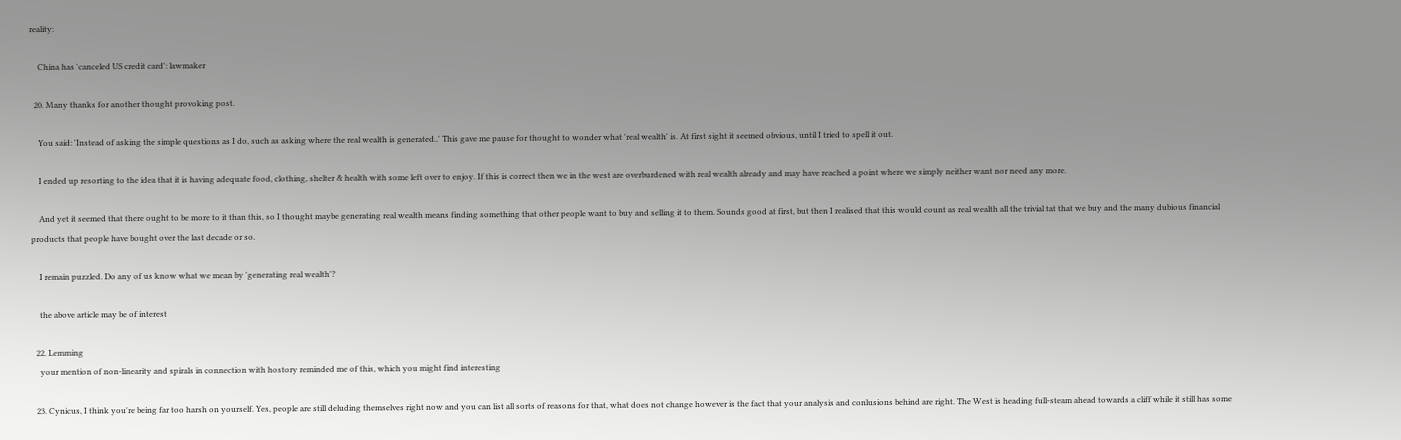reality:

    China has 'canceled US credit card': lawmaker

  20. Many thanks for another thought provoking post.

    You said: 'Instead of asking the simple questions as I do, such as asking where the real wealth is generated..' This gave me pause for thought to wonder what 'real wealth' is. At first sight it seemed obvious, until I tried to spell it out.

    I ended up resorting to the idea that it is having adequate food, clothing, shelter & health with some left over to enjoy. If this is correct then we in the west are overburdened with real wealth already and may have reached a point where we simply neither want nor need any more.

    And yet it seemed that there ought to be more to it than this, so I thought maybe generating real wealth means finding something that other people want to buy and selling it to them. Sounds good at first, but then I realised that this would count as real wealth all the trivial tat that we buy and the many dubious financial products that people have bought over the last decade or so.

    I remain puzzled. Do any of us know what we mean by 'generating real wealth'?

    the above article may be of interest

  22. Lemming
    your mention of non-linearity and spirals in connection with hostory reminded me of this, which you might find interesting

  23. Cynicus, I think you're being far too harsh on yourself. Yes, people are still deluding themselves right now and you can list all sorts of reasons for that, what does not change however is the fact that your analysis and conlusions behind are right. The West is heading full-steam ahead towards a cliff while it still has some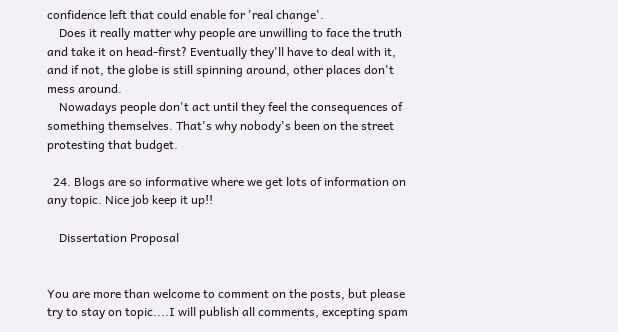confidence left that could enable for 'real change'.
    Does it really matter why people are unwilling to face the truth and take it on head-first? Eventually they'll have to deal with it, and if not, the globe is still spinning around, other places don't mess around.
    Nowadays people don't act until they feel the consequences of something themselves. That's why nobody's been on the street protesting that budget.

  24. Blogs are so informative where we get lots of information on any topic. Nice job keep it up!!

    Dissertation Proposal


You are more than welcome to comment on the posts, but please try to stay on topic....I will publish all comments, excepting spam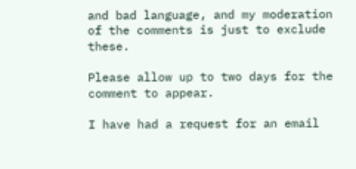and bad language, and my moderation of the comments is just to exclude these.

Please allow up to two days for the comment to appear.

I have had a request for an email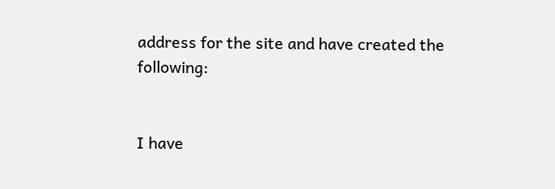address for the site and have created the following:


I have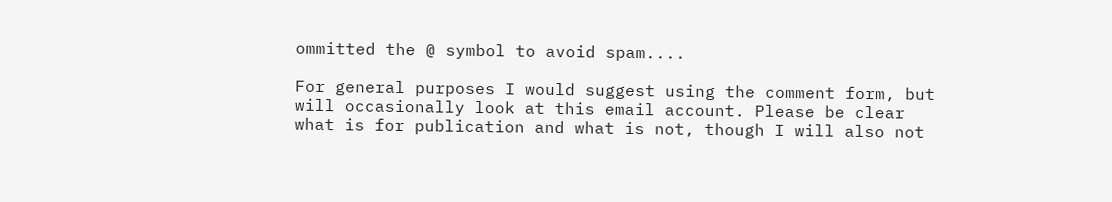ommitted the @ symbol to avoid spam....

For general purposes I would suggest using the comment form, but will occasionally look at this email account. Please be clear what is for publication and what is not, though I will also not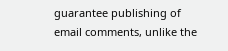guarantee publishing of email comments, unlike the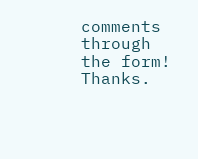comments through the form! Thanks.